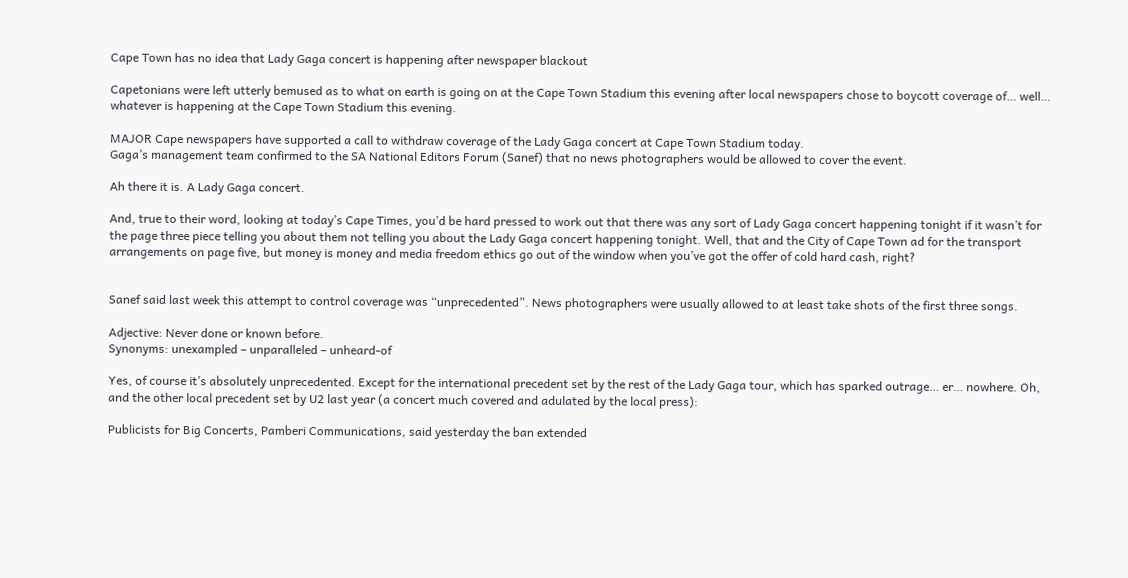Cape Town has no idea that Lady Gaga concert is happening after newspaper blackout

Capetonians were left utterly bemused as to what on earth is going on at the Cape Town Stadium this evening after local newspapers chose to boycott coverage of… well… whatever is happening at the Cape Town Stadium this evening.

MAJOR Cape newspapers have supported a call to withdraw coverage of the Lady Gaga concert at Cape Town Stadium today.
Gaga’s management team confirmed to the SA National Editors Forum (Sanef) that no news photographers would be allowed to cover the event.

Ah there it is. A Lady Gaga concert.

And, true to their word, looking at today’s Cape Times, you’d be hard pressed to work out that there was any sort of Lady Gaga concert happening tonight if it wasn’t for the page three piece telling you about them not telling you about the Lady Gaga concert happening tonight. Well, that and the City of Cape Town ad for the transport arrangements on page five, but money is money and media freedom ethics go out of the window when you’ve got the offer of cold hard cash, right?


Sanef said last week this attempt to control coverage was “unprecedented”. News photographers were usually allowed to at least take shots of the first three songs.

Adjective: Never done or known before.
Synonyms: unexampled – unparalleled – unheard-of

Yes, of course it’s absolutely unprecedented. Except for the international precedent set by the rest of the Lady Gaga tour, which has sparked outrage… er… nowhere. Oh, and the other local precedent set by U2 last year (a concert much covered and adulated by the local press):

Publicists for Big Concerts, Pamberi Communications, said yesterday the ban extended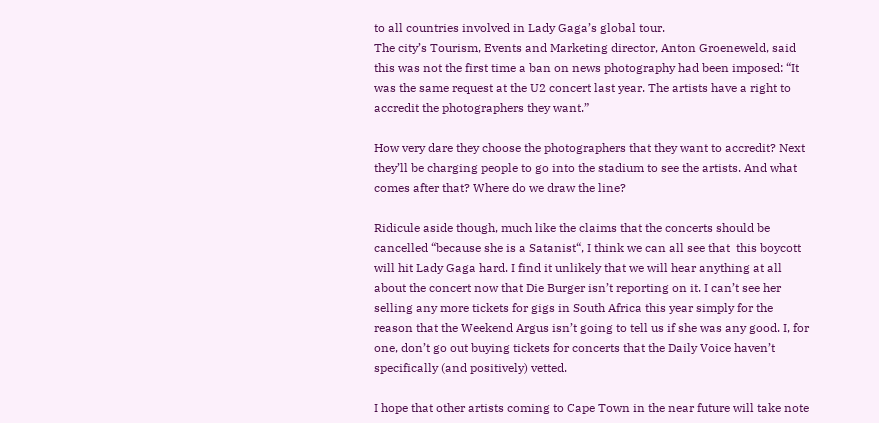to all countries involved in Lady Gaga’s global tour.
The city’s Tourism, Events and Marketing director, Anton Groeneweld, said this was not the first time a ban on news photography had been imposed: “It was the same request at the U2 concert last year. The artists have a right to accredit the photographers they want.”

How very dare they choose the photographers that they want to accredit? Next they’ll be charging people to go into the stadium to see the artists. And what comes after that? Where do we draw the line?

Ridicule aside though, much like the claims that the concerts should be cancelled “because she is a Satanist“, I think we can all see that  this boycott will hit Lady Gaga hard. I find it unlikely that we will hear anything at all about the concert now that Die Burger isn’t reporting on it. I can’t see her selling any more tickets for gigs in South Africa this year simply for the reason that the Weekend Argus isn’t going to tell us if she was any good. I, for one, don’t go out buying tickets for concerts that the Daily Voice haven’t specifically (and positively) vetted.

I hope that other artists coming to Cape Town in the near future will take note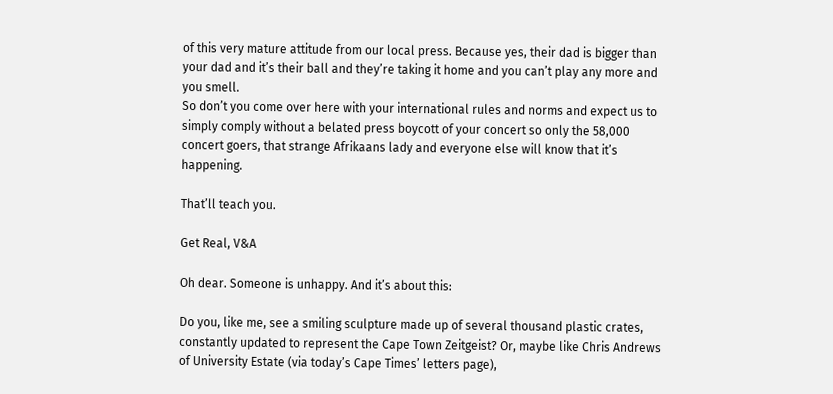of this very mature attitude from our local press. Because yes, their dad is bigger than your dad and it’s their ball and they’re taking it home and you can’t play any more and you smell.
So don’t you come over here with your international rules and norms and expect us to simply comply without a belated press boycott of your concert so only the 58,000 concert goers, that strange Afrikaans lady and everyone else will know that it’s happening.

That’ll teach you.

Get Real, V&A

Oh dear. Someone is unhappy. And it’s about this:

Do you, like me, see a smiling sculpture made up of several thousand plastic crates, constantly updated to represent the Cape Town Zeitgeist? Or, maybe like Chris Andrews of University Estate (via today’s Cape Times’ letters page),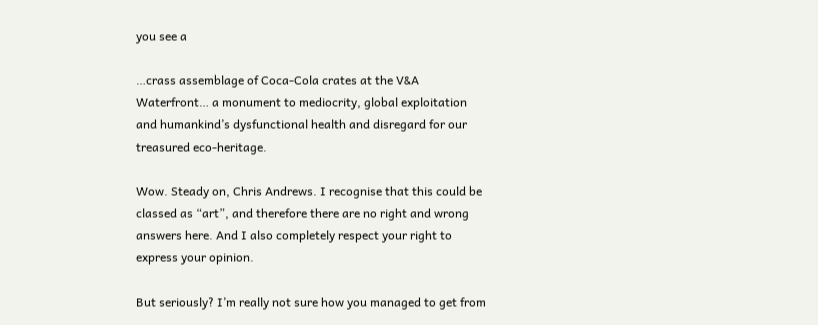you see a

…crass assemblage of Coca-Cola crates at the V&A Waterfront… a monument to mediocrity, global exploitation and humankind’s dysfunctional health and disregard for our treasured eco-heritage.

Wow. Steady on, Chris Andrews. I recognise that this could be classed as “art”, and therefore there are no right and wrong answers here. And I also completely respect your right to express your opinion.

But seriously? I’m really not sure how you managed to get from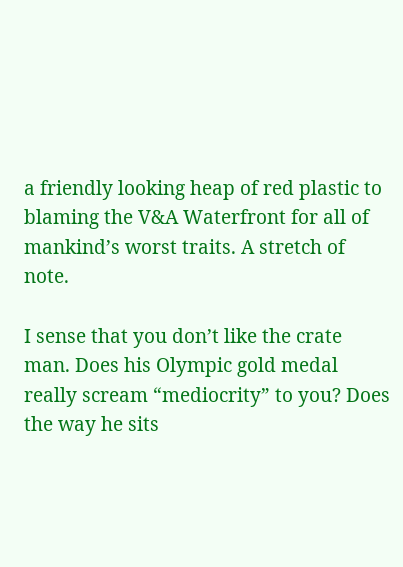a friendly looking heap of red plastic to blaming the V&A Waterfront for all of mankind’s worst traits. A stretch of note.

I sense that you don’t like the crate man. Does his Olympic gold medal really scream “mediocrity” to you? Does the way he sits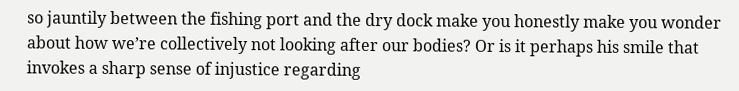so jauntily between the fishing port and the dry dock make you honestly make you wonder about how we’re collectively not looking after our bodies? Or is it perhaps his smile that invokes a sharp sense of injustice regarding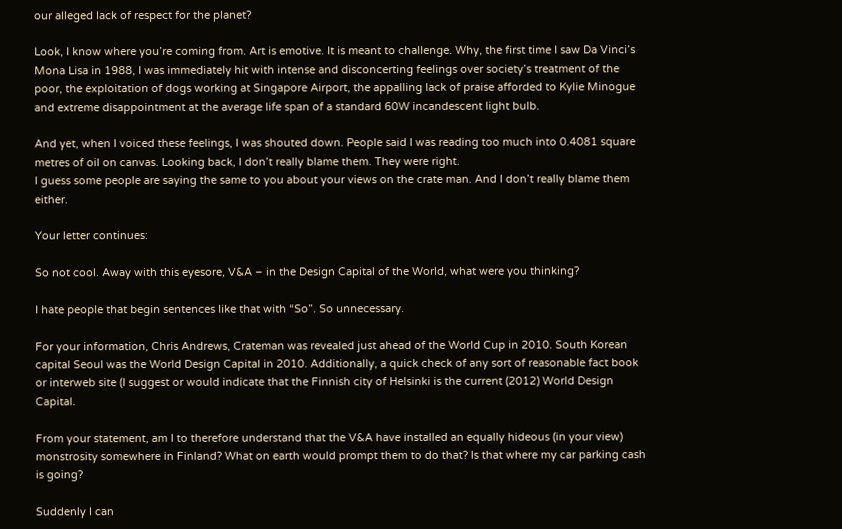our alleged lack of respect for the planet?

Look, I know where you’re coming from. Art is emotive. It is meant to challenge. Why, the first time I saw Da Vinci’s Mona Lisa in 1988, I was immediately hit with intense and disconcerting feelings over society’s treatment of the poor, the exploitation of dogs working at Singapore Airport, the appalling lack of praise afforded to Kylie Minogue and extreme disappointment at the average life span of a standard 60W incandescent light bulb.

And yet, when I voiced these feelings, I was shouted down. People said I was reading too much into 0.4081 square metres of oil on canvas. Looking back, I don’t really blame them. They were right.
I guess some people are saying the same to you about your views on the crate man. And I don’t really blame them either.

Your letter continues:

So not cool. Away with this eyesore, V&A – in the Design Capital of the World, what were you thinking?

I hate people that begin sentences like that with “So”. So unnecessary.

For your information, Chris Andrews, Crateman was revealed just ahead of the World Cup in 2010. South Korean capital Seoul was the World Design Capital in 2010. Additionally, a quick check of any sort of reasonable fact book or interweb site (I suggest or would indicate that the Finnish city of Helsinki is the current (2012) World Design Capital.

From your statement, am I to therefore understand that the V&A have installed an equally hideous (in your view) monstrosity somewhere in Finland? What on earth would prompt them to do that? Is that where my car parking cash is going?

Suddenly I can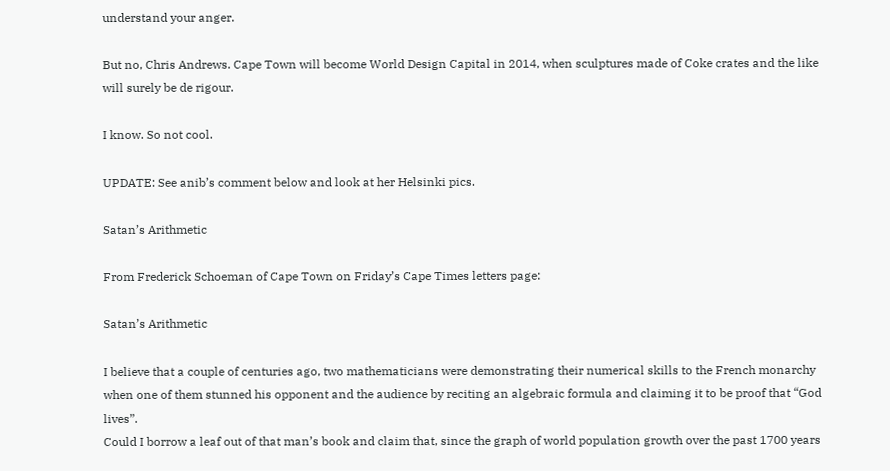understand your anger.

But no, Chris Andrews. Cape Town will become World Design Capital in 2014, when sculptures made of Coke crates and the like will surely be de rigour.

I know. So not cool.

UPDATE: See anib’s comment below and look at her Helsinki pics.

Satan’s Arithmetic

From Frederick Schoeman of Cape Town on Friday’s Cape Times letters page:

Satan’s Arithmetic

I believe that a couple of centuries ago, two mathematicians were demonstrating their numerical skills to the French monarchy when one of them stunned his opponent and the audience by reciting an algebraic formula and claiming it to be proof that “God lives”.
Could I borrow a leaf out of that man’s book and claim that, since the graph of world population growth over the past 1700 years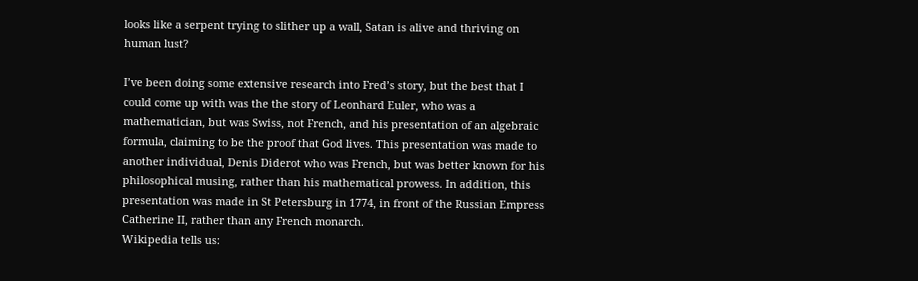looks like a serpent trying to slither up a wall, Satan is alive and thriving on human lust?

I’ve been doing some extensive research into Fred’s story, but the best that I could come up with was the the story of Leonhard Euler, who was a mathematician, but was Swiss, not French, and his presentation of an algebraic formula, claiming to be the proof that God lives. This presentation was made to another individual, Denis Diderot who was French, but was better known for his philosophical musing, rather than his mathematical prowess. In addition, this presentation was made in St Petersburg in 1774, in front of the Russian Empress Catherine II, rather than any French monarch.
Wikipedia tells us: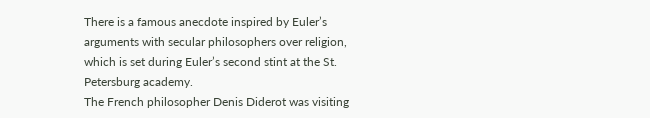There is a famous anecdote inspired by Euler’s arguments with secular philosophers over religion, which is set during Euler’s second stint at the St. Petersburg academy.
The French philosopher Denis Diderot was visiting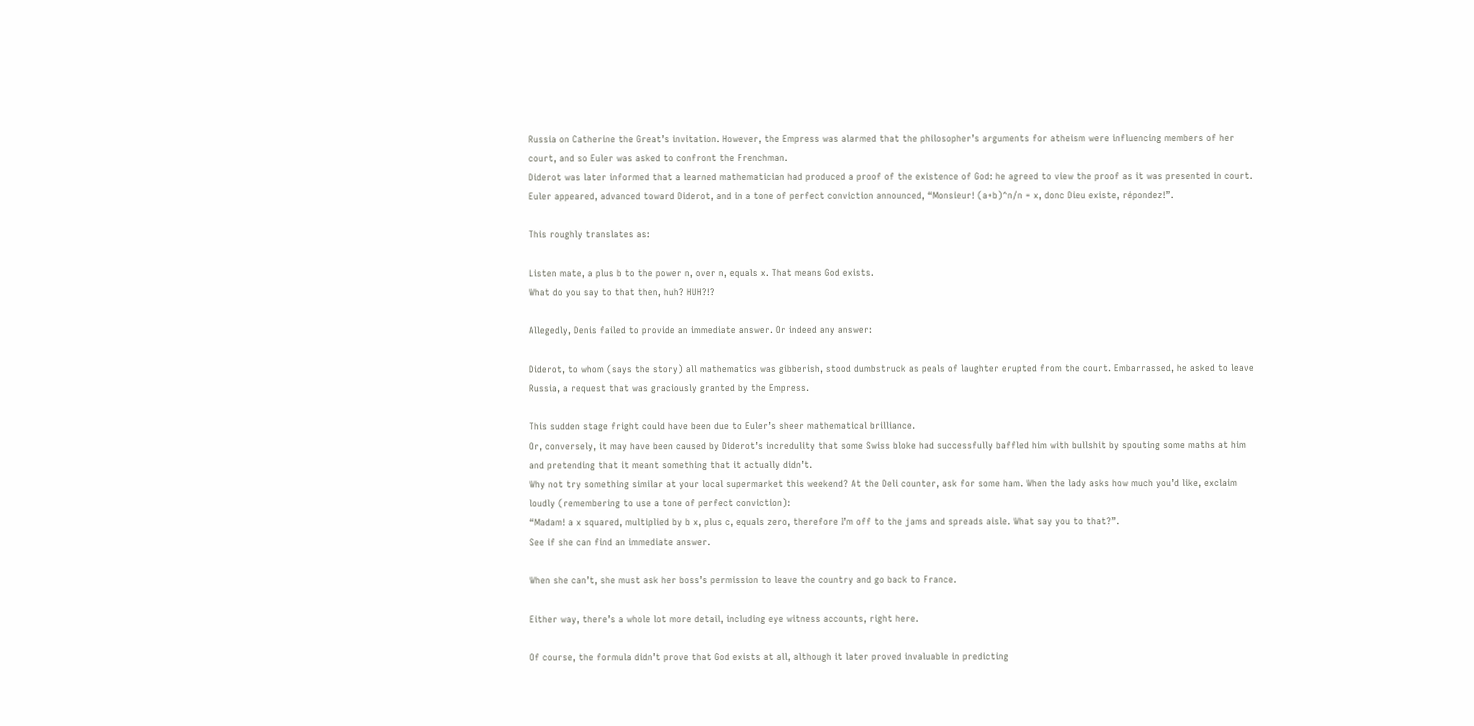Russia on Catherine the Great’s invitation. However, the Empress was alarmed that the philosopher’s arguments for atheism were influencing members of her court, and so Euler was asked to confront the Frenchman.
Diderot was later informed that a learned mathematician had produced a proof of the existence of God: he agreed to view the proof as it was presented in court. Euler appeared, advanced toward Diderot, and in a tone of perfect conviction announced, “Monsieur! (a+b)^n/n = x, donc Dieu existe, répondez!”.

This roughly translates as:

Listen mate, a plus b to the power n, over n, equals x. That means God exists.
What do you say to that then, huh? HUH?!?

Allegedly, Denis failed to provide an immediate answer. Or indeed any answer:

Diderot, to whom (says the story) all mathematics was gibberish, stood dumbstruck as peals of laughter erupted from the court. Embarrassed, he asked to leave Russia, a request that was graciously granted by the Empress.

This sudden stage fright could have been due to Euler’s sheer mathematical brilliance.
Or, conversely, it may have been caused by Diderot’s incredulity that some Swiss bloke had successfully baffled him with bullshit by spouting some maths at him and pretending that it meant something that it actually didn’t.
Why not try something similar at your local supermarket this weekend? At the Deli counter, ask for some ham. When the lady asks how much you’d like, exclaim loudly (remembering to use a tone of perfect conviction):
“Madam! a x squared, multiplied by b x, plus c, equals zero, therefore I’m off to the jams and spreads aisle. What say you to that?”.
See if she can find an immediate answer.

When she can’t, she must ask her boss’s permission to leave the country and go back to France.

Either way, there’s a whole lot more detail, including eye witness accounts, right here.

Of course, the formula didn’t prove that God exists at all, although it later proved invaluable in predicting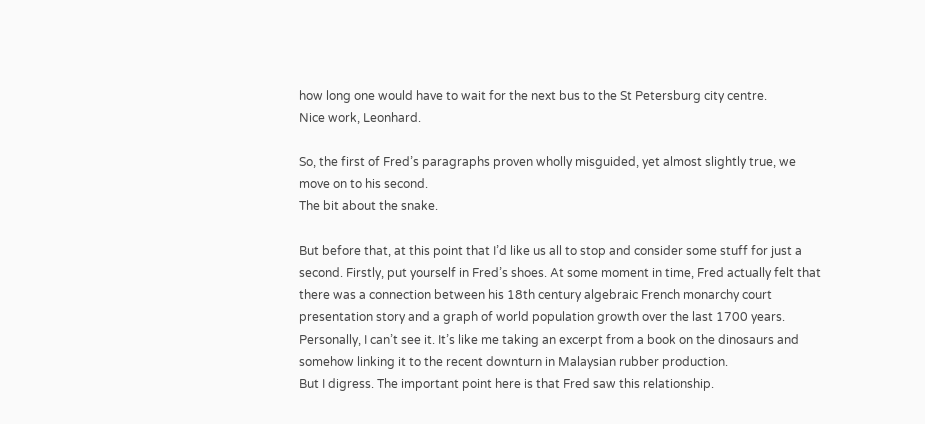how long one would have to wait for the next bus to the St Petersburg city centre.
Nice work, Leonhard.

So, the first of Fred’s paragraphs proven wholly misguided, yet almost slightly true, we move on to his second.
The bit about the snake.

But before that, at this point that I’d like us all to stop and consider some stuff for just a second. Firstly, put yourself in Fred’s shoes. At some moment in time, Fred actually felt that there was a connection between his 18th century algebraic French monarchy court presentation story and a graph of world population growth over the last 1700 years. Personally, I can’t see it. It’s like me taking an excerpt from a book on the dinosaurs and somehow linking it to the recent downturn in Malaysian rubber production.
But I digress. The important point here is that Fred saw this relationship.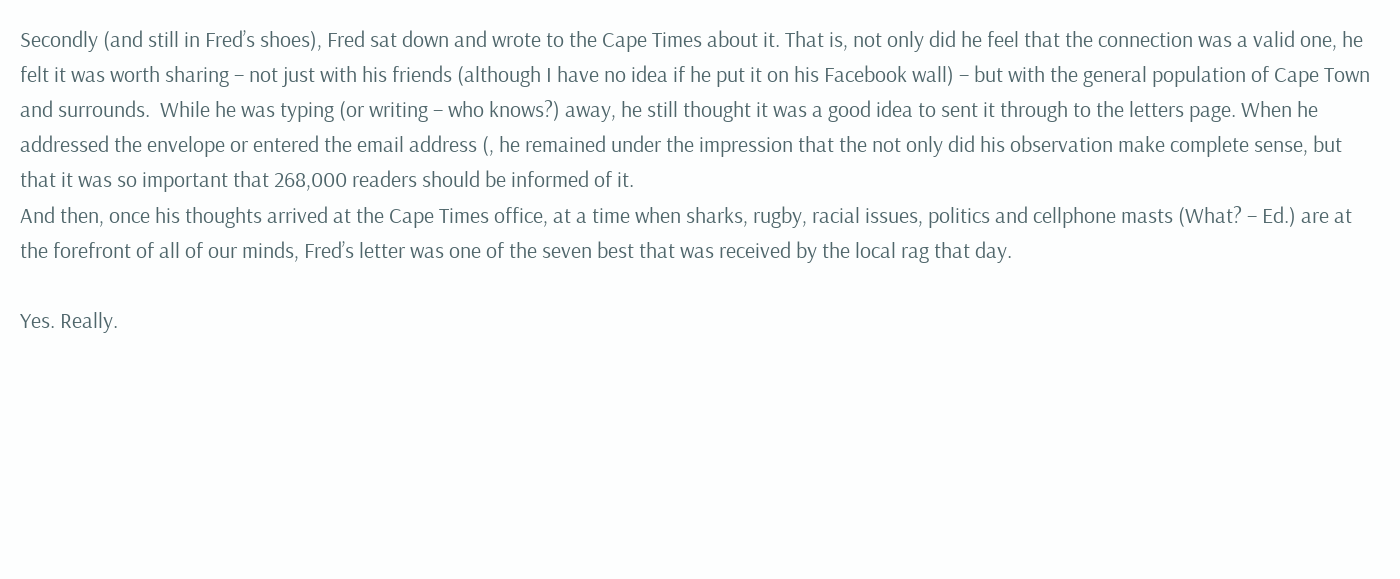Secondly (and still in Fred’s shoes), Fred sat down and wrote to the Cape Times about it. That is, not only did he feel that the connection was a valid one, he felt it was worth sharing – not just with his friends (although I have no idea if he put it on his Facebook wall) – but with the general population of Cape Town and surrounds.  While he was typing (or writing – who knows?) away, he still thought it was a good idea to sent it through to the letters page. When he addressed the envelope or entered the email address (, he remained under the impression that the not only did his observation make complete sense, but that it was so important that 268,000 readers should be informed of it.
And then, once his thoughts arrived at the Cape Times office, at a time when sharks, rugby, racial issues, politics and cellphone masts (What? – Ed.) are at the forefront of all of our minds, Fred’s letter was one of the seven best that was received by the local rag that day.

Yes. Really.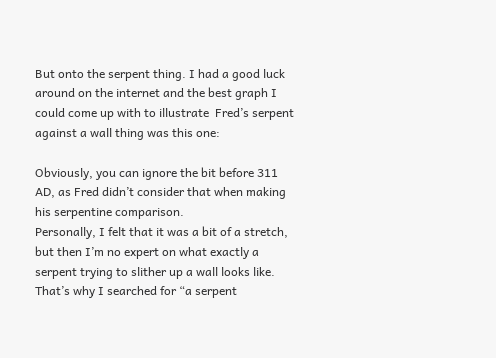But onto the serpent thing. I had a good luck around on the internet and the best graph I could come up with to illustrate  Fred’s serpent against a wall thing was this one:

Obviously, you can ignore the bit before 311 AD, as Fred didn’t consider that when making his serpentine comparison.
Personally, I felt that it was a bit of a stretch, but then I’m no expert on what exactly a serpent trying to slither up a wall looks like. That’s why I searched for “a serpent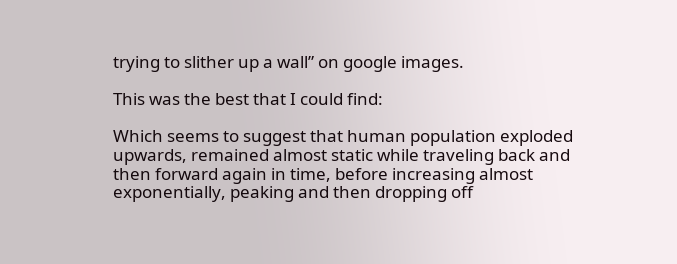trying to slither up a wall” on google images.

This was the best that I could find:

Which seems to suggest that human population exploded upwards, remained almost static while traveling back and then forward again in time, before increasing almost exponentially, peaking and then dropping off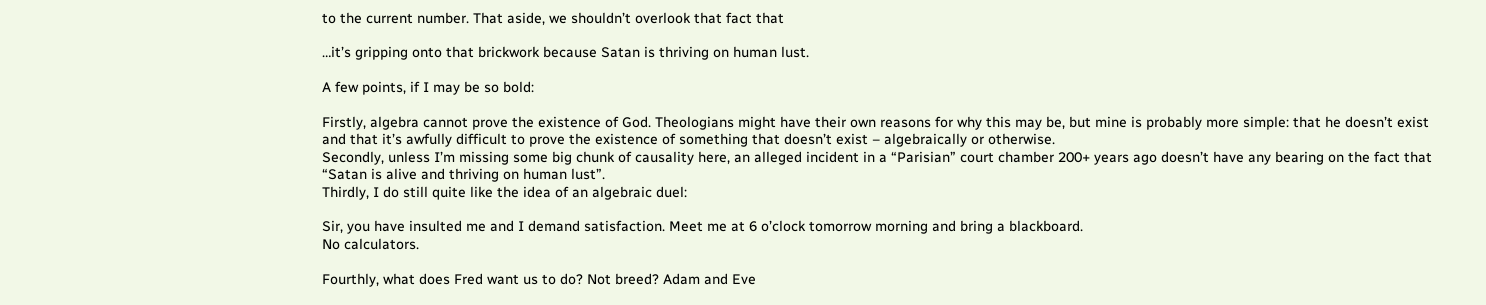to the current number. That aside, we shouldn’t overlook that fact that

…it’s gripping onto that brickwork because Satan is thriving on human lust.

A few points, if I may be so bold:

Firstly, algebra cannot prove the existence of God. Theologians might have their own reasons for why this may be, but mine is probably more simple: that he doesn’t exist and that it’s awfully difficult to prove the existence of something that doesn’t exist – algebraically or otherwise.
Secondly, unless I’m missing some big chunk of causality here, an alleged incident in a “Parisian” court chamber 200+ years ago doesn’t have any bearing on the fact that “Satan is alive and thriving on human lust”.
Thirdly, I do still quite like the idea of an algebraic duel:

Sir, you have insulted me and I demand satisfaction. Meet me at 6 o’clock tomorrow morning and bring a blackboard.
No calculators.

Fourthly, what does Fred want us to do? Not breed? Adam and Eve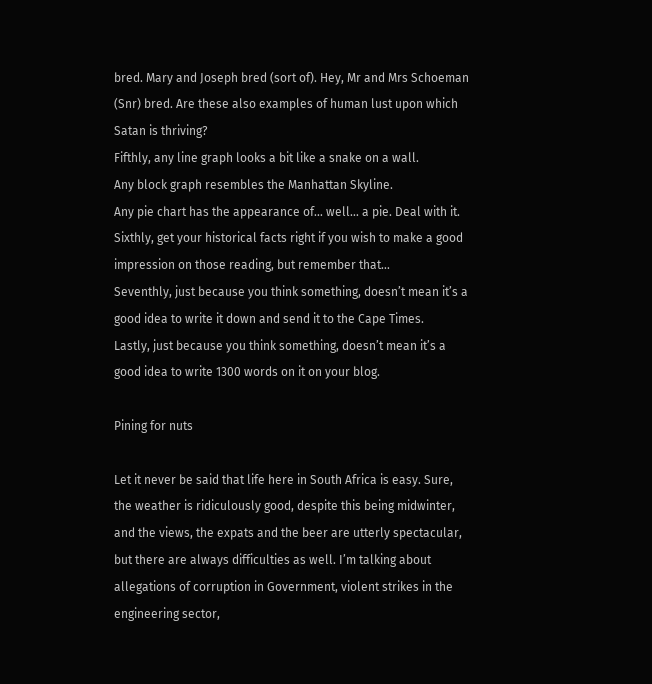bred. Mary and Joseph bred (sort of). Hey, Mr and Mrs Schoeman (Snr) bred. Are these also examples of human lust upon which Satan is thriving?
Fifthly, any line graph looks a bit like a snake on a wall.
Any block graph resembles the Manhattan Skyline.
Any pie chart has the appearance of… well… a pie. Deal with it.
Sixthly, get your historical facts right if you wish to make a good impression on those reading, but remember that…
Seventhly, just because you think something, doesn’t mean it’s a good idea to write it down and send it to the Cape Times.
Lastly, just because you think something, doesn’t mean it’s a good idea to write 1300 words on it on your blog.

Pining for nuts

Let it never be said that life here in South Africa is easy. Sure, the weather is ridiculously good, despite this being midwinter, and the views, the expats and the beer are utterly spectacular, but there are always difficulties as well. I’m talking about allegations of corruption in Government, violent strikes in the engineering sector,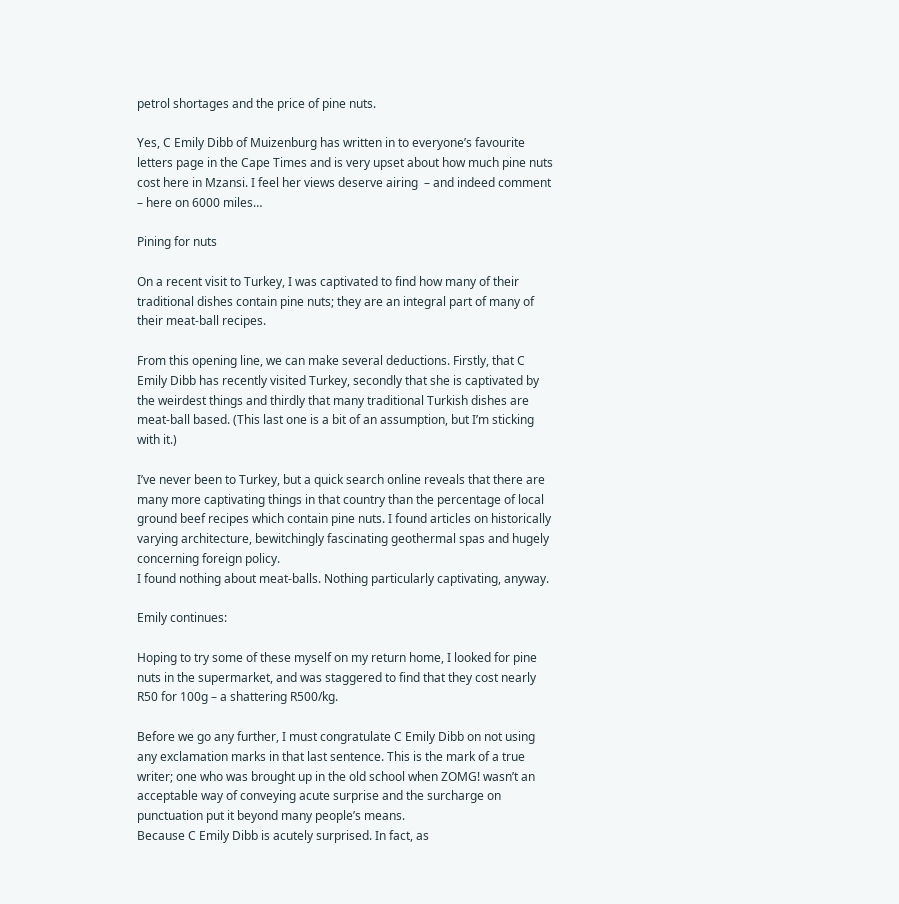petrol shortages and the price of pine nuts.

Yes, C Emily Dibb of Muizenburg has written in to everyone’s favourite letters page in the Cape Times and is very upset about how much pine nuts cost here in Mzansi. I feel her views deserve airing  – and indeed comment – here on 6000 miles…

Pining for nuts

On a recent visit to Turkey, I was captivated to find how many of their traditional dishes contain pine nuts; they are an integral part of many of their meat-ball recipes.

From this opening line, we can make several deductions. Firstly, that C Emily Dibb has recently visited Turkey, secondly that she is captivated by the weirdest things and thirdly that many traditional Turkish dishes are meat-ball based. (This last one is a bit of an assumption, but I’m sticking with it.)

I’ve never been to Turkey, but a quick search online reveals that there are many more captivating things in that country than the percentage of local ground beef recipes which contain pine nuts. I found articles on historically varying architecture, bewitchingly fascinating geothermal spas and hugely concerning foreign policy.
I found nothing about meat-balls. Nothing particularly captivating, anyway.

Emily continues:

Hoping to try some of these myself on my return home, I looked for pine nuts in the supermarket, and was staggered to find that they cost nearly R50 for 100g – a shattering R500/kg.

Before we go any further, I must congratulate C Emily Dibb on not using any exclamation marks in that last sentence. This is the mark of a true writer; one who was brought up in the old school when ZOMG! wasn’t an acceptable way of conveying acute surprise and the surcharge on punctuation put it beyond many people’s means.
Because C Emily Dibb is acutely surprised. In fact, as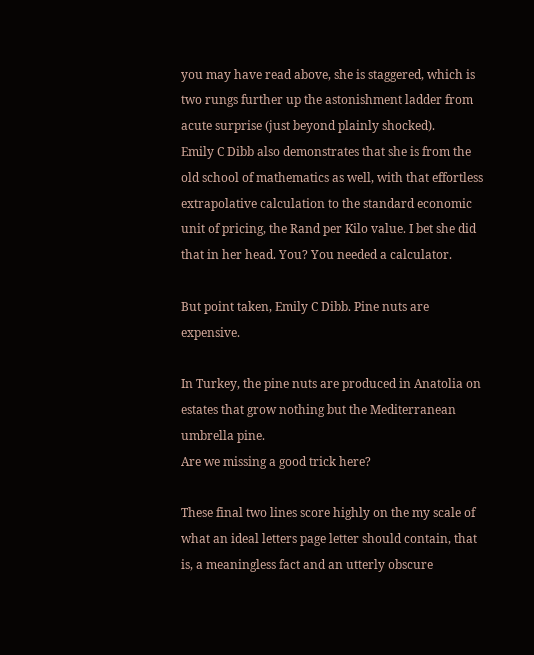you may have read above, she is staggered, which is two rungs further up the astonishment ladder from acute surprise (just beyond plainly shocked).
Emily C Dibb also demonstrates that she is from the old school of mathematics as well, with that effortless extrapolative calculation to the standard economic unit of pricing, the Rand per Kilo value. I bet she did that in her head. You? You needed a calculator.

But point taken, Emily C Dibb. Pine nuts are expensive.

In Turkey, the pine nuts are produced in Anatolia on estates that grow nothing but the Mediterranean umbrella pine.
Are we missing a good trick here?

These final two lines score highly on the my scale of what an ideal letters page letter should contain, that is, a meaningless fact and an utterly obscure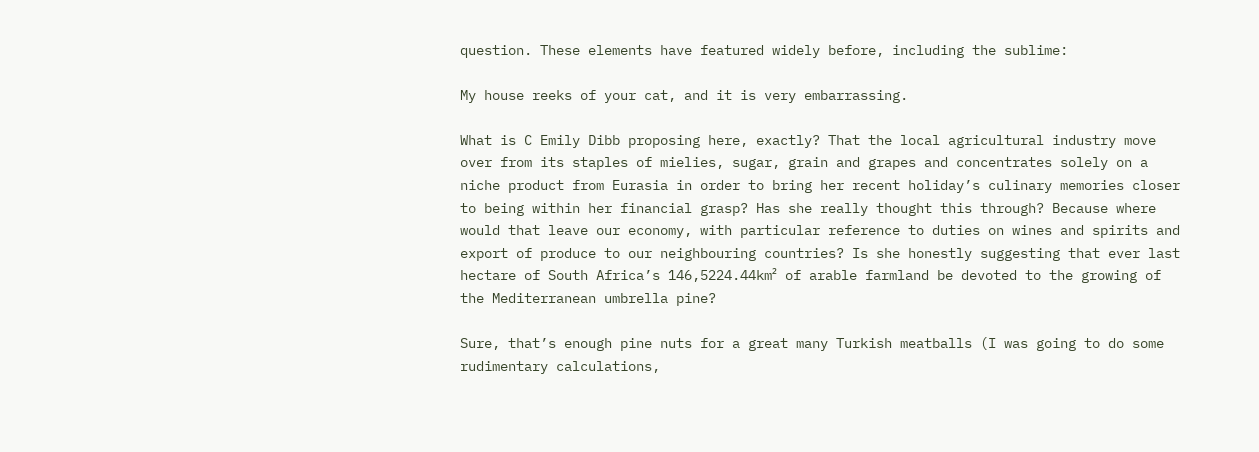question. These elements have featured widely before, including the sublime:

My house reeks of your cat, and it is very embarrassing.

What is C Emily Dibb proposing here, exactly? That the local agricultural industry move over from its staples of mielies, sugar, grain and grapes and concentrates solely on a niche product from Eurasia in order to bring her recent holiday’s culinary memories closer to being within her financial grasp? Has she really thought this through? Because where would that leave our economy, with particular reference to duties on wines and spirits and export of produce to our neighbouring countries? Is she honestly suggesting that ever last hectare of South Africa’s 146,5224.44km² of arable farmland be devoted to the growing of the Mediterranean umbrella pine?

Sure, that’s enough pine nuts for a great many Turkish meatballs (I was going to do some rudimentary calculations,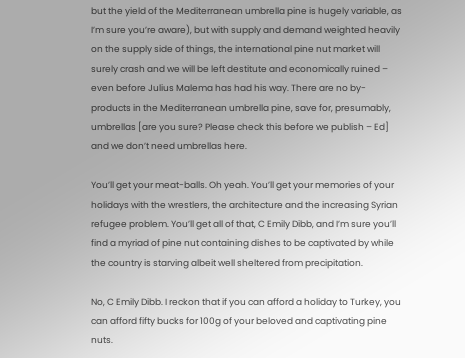but the yield of the Mediterranean umbrella pine is hugely variable, as I’m sure you’re aware), but with supply and demand weighted heavily on the supply side of things, the international pine nut market will surely crash and we will be left destitute and economically ruined – even before Julius Malema has had his way. There are no by-products in the Mediterranean umbrella pine, save for, presumably, umbrellas [are you sure? Please check this before we publish – Ed] and we don’t need umbrellas here.

You’ll get your meat-balls. Oh yeah. You’ll get your memories of your holidays with the wrestlers, the architecture and the increasing Syrian refugee problem. You’ll get all of that, C Emily Dibb, and I’m sure you’ll find a myriad of pine nut containing dishes to be captivated by while the country is starving albeit well sheltered from precipitation.

No, C Emily Dibb. I reckon that if you can afford a holiday to Turkey, you can afford fifty bucks for 100g of your beloved and captivating pine nuts.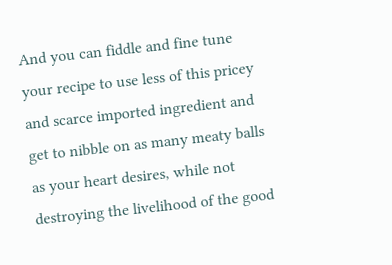And you can fiddle and fine tune your recipe to use less of this pricey and scarce imported ingredient and get to nibble on as many meaty balls as your heart desires, while not destroying the livelihood of the good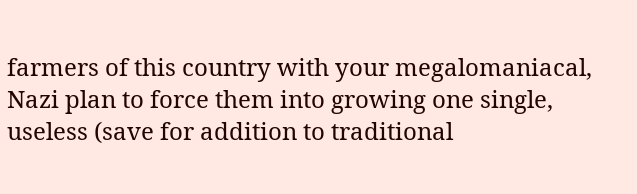farmers of this country with your megalomaniacal, Nazi plan to force them into growing one single, useless (save for addition to traditional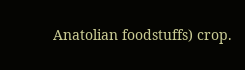Anatolian foodstuffs) crop.